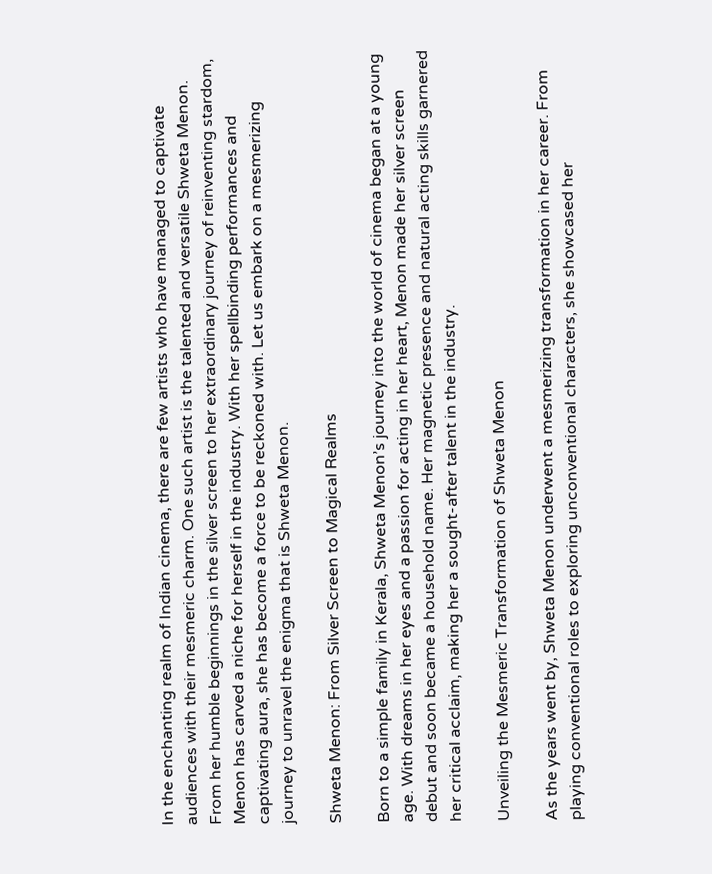In the enchanting realm of Indian cinema, there are few artists who have managed to captivate audiences with their mesmeric charm. One such artist is the talented and versatile Shweta Menon. From her humble beginnings in the silver screen to her extraordinary journey of reinventing stardom, Menon has carved a niche for herself in the industry. With her spellbinding performances and captivating aura, she has become a force to be reckoned with. Let us embark on a mesmerizing journey to unravel the enigma that is Shweta Menon.

Shweta Menon: From Silver Screen to Magical Realms

Born to a simple family in Kerala, Shweta Menon’s journey into the world of cinema began at a young age. With dreams in her eyes and a passion for acting in her heart, Menon made her silver screen debut and soon became a household name. Her magnetic presence and natural acting skills garnered her critical acclaim, making her a sought-after talent in the industry.

Unveiling the Mesmeric Transformation of Shweta Menon

As the years went by, Shweta Menon underwent a mesmerizing transformation in her career. From playing conventional roles to exploring unconventional characters, she showcased her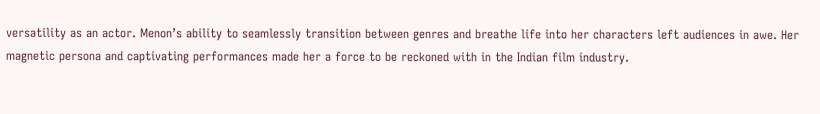versatility as an actor. Menon’s ability to seamlessly transition between genres and breathe life into her characters left audiences in awe. Her magnetic persona and captivating performances made her a force to be reckoned with in the Indian film industry.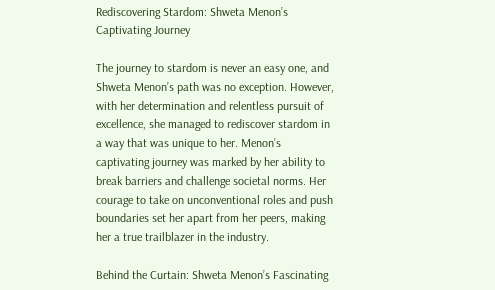Rediscovering Stardom: Shweta Menon’s Captivating Journey

The journey to stardom is never an easy one, and Shweta Menon’s path was no exception. However, with her determination and relentless pursuit of excellence, she managed to rediscover stardom in a way that was unique to her. Menon’s captivating journey was marked by her ability to break barriers and challenge societal norms. Her courage to take on unconventional roles and push boundaries set her apart from her peers, making her a true trailblazer in the industry.

Behind the Curtain: Shweta Menon’s Fascinating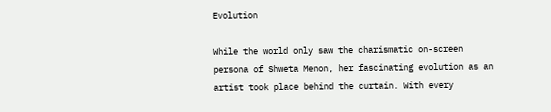Evolution

While the world only saw the charismatic on-screen persona of Shweta Menon, her fascinating evolution as an artist took place behind the curtain. With every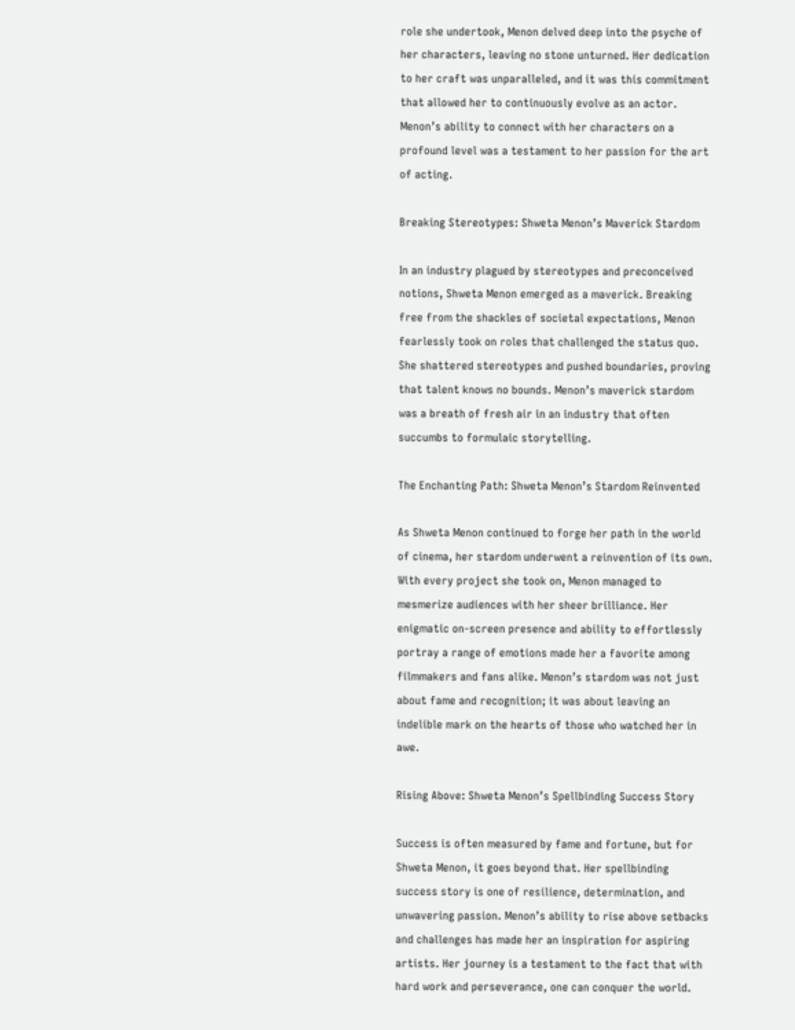role she undertook, Menon delved deep into the psyche of her characters, leaving no stone unturned. Her dedication to her craft was unparalleled, and it was this commitment that allowed her to continuously evolve as an actor. Menon’s ability to connect with her characters on a profound level was a testament to her passion for the art of acting.

Breaking Stereotypes: Shweta Menon’s Maverick Stardom

In an industry plagued by stereotypes and preconceived notions, Shweta Menon emerged as a maverick. Breaking free from the shackles of societal expectations, Menon fearlessly took on roles that challenged the status quo. She shattered stereotypes and pushed boundaries, proving that talent knows no bounds. Menon’s maverick stardom was a breath of fresh air in an industry that often succumbs to formulaic storytelling.

The Enchanting Path: Shweta Menon’s Stardom Reinvented

As Shweta Menon continued to forge her path in the world of cinema, her stardom underwent a reinvention of its own. With every project she took on, Menon managed to mesmerize audiences with her sheer brilliance. Her enigmatic on-screen presence and ability to effortlessly portray a range of emotions made her a favorite among filmmakers and fans alike. Menon’s stardom was not just about fame and recognition; it was about leaving an indelible mark on the hearts of those who watched her in awe.

Rising Above: Shweta Menon’s Spellbinding Success Story

Success is often measured by fame and fortune, but for Shweta Menon, it goes beyond that. Her spellbinding success story is one of resilience, determination, and unwavering passion. Menon’s ability to rise above setbacks and challenges has made her an inspiration for aspiring artists. Her journey is a testament to the fact that with hard work and perseverance, one can conquer the world.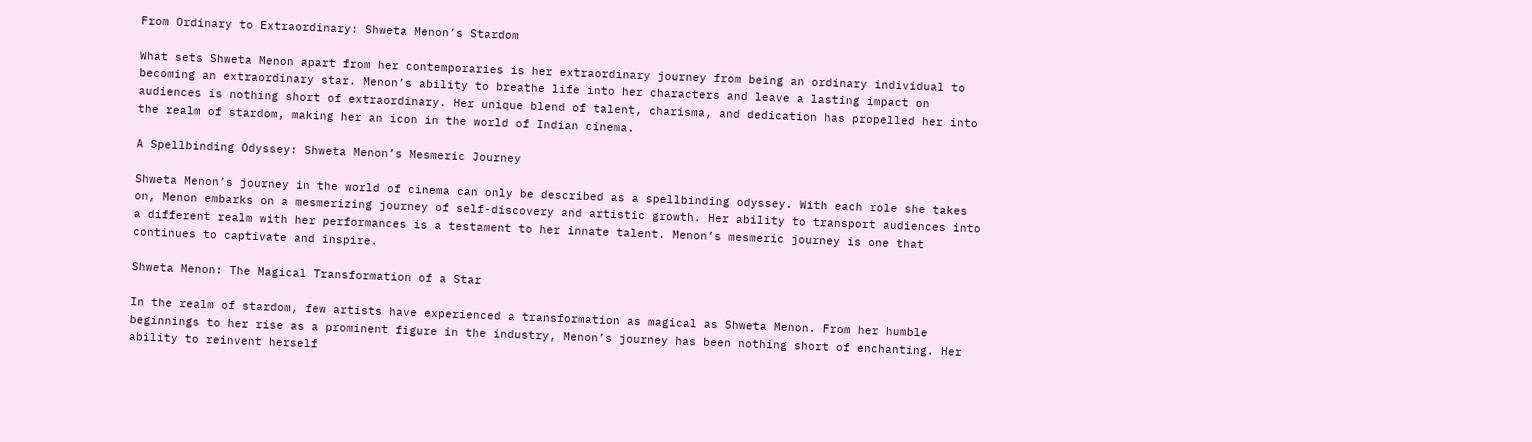From Ordinary to Extraordinary: Shweta Menon’s Stardom

What sets Shweta Menon apart from her contemporaries is her extraordinary journey from being an ordinary individual to becoming an extraordinary star. Menon’s ability to breathe life into her characters and leave a lasting impact on audiences is nothing short of extraordinary. Her unique blend of talent, charisma, and dedication has propelled her into the realm of stardom, making her an icon in the world of Indian cinema.

A Spellbinding Odyssey: Shweta Menon’s Mesmeric Journey

Shweta Menon’s journey in the world of cinema can only be described as a spellbinding odyssey. With each role she takes on, Menon embarks on a mesmerizing journey of self-discovery and artistic growth. Her ability to transport audiences into a different realm with her performances is a testament to her innate talent. Menon’s mesmeric journey is one that continues to captivate and inspire.

Shweta Menon: The Magical Transformation of a Star

In the realm of stardom, few artists have experienced a transformation as magical as Shweta Menon. From her humble beginnings to her rise as a prominent figure in the industry, Menon’s journey has been nothing short of enchanting. Her ability to reinvent herself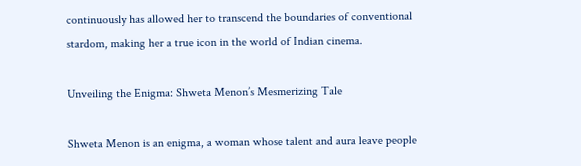continuously has allowed her to transcend the boundaries of conventional stardom, making her a true icon in the world of Indian cinema.

Unveiling the Enigma: Shweta Menon’s Mesmerizing Tale

Shweta Menon is an enigma, a woman whose talent and aura leave people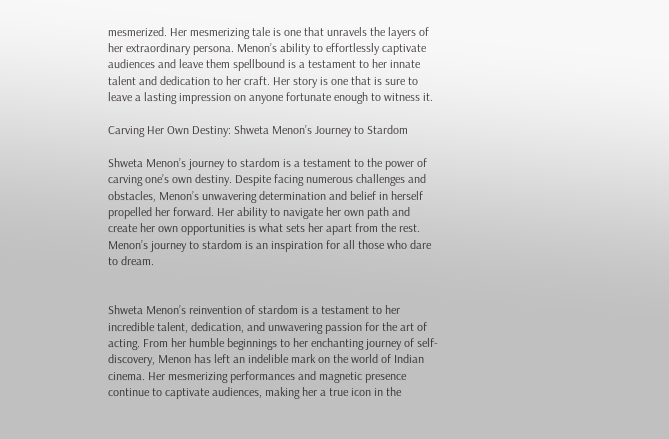mesmerized. Her mesmerizing tale is one that unravels the layers of her extraordinary persona. Menon’s ability to effortlessly captivate audiences and leave them spellbound is a testament to her innate talent and dedication to her craft. Her story is one that is sure to leave a lasting impression on anyone fortunate enough to witness it.

Carving Her Own Destiny: Shweta Menon’s Journey to Stardom

Shweta Menon’s journey to stardom is a testament to the power of carving one’s own destiny. Despite facing numerous challenges and obstacles, Menon’s unwavering determination and belief in herself propelled her forward. Her ability to navigate her own path and create her own opportunities is what sets her apart from the rest. Menon’s journey to stardom is an inspiration for all those who dare to dream.


Shweta Menon’s reinvention of stardom is a testament to her incredible talent, dedication, and unwavering passion for the art of acting. From her humble beginnings to her enchanting journey of self-discovery, Menon has left an indelible mark on the world of Indian cinema. Her mesmerizing performances and magnetic presence continue to captivate audiences, making her a true icon in the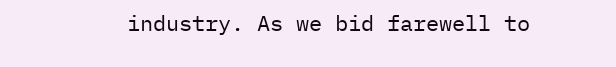industry. As we bid farewell to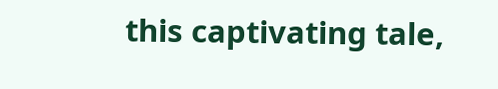this captivating tale,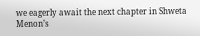we eagerly await the next chapter in Shweta Menon’s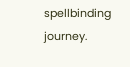spellbinding journey.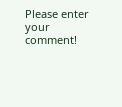Please enter your comment!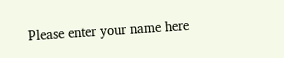Please enter your name here